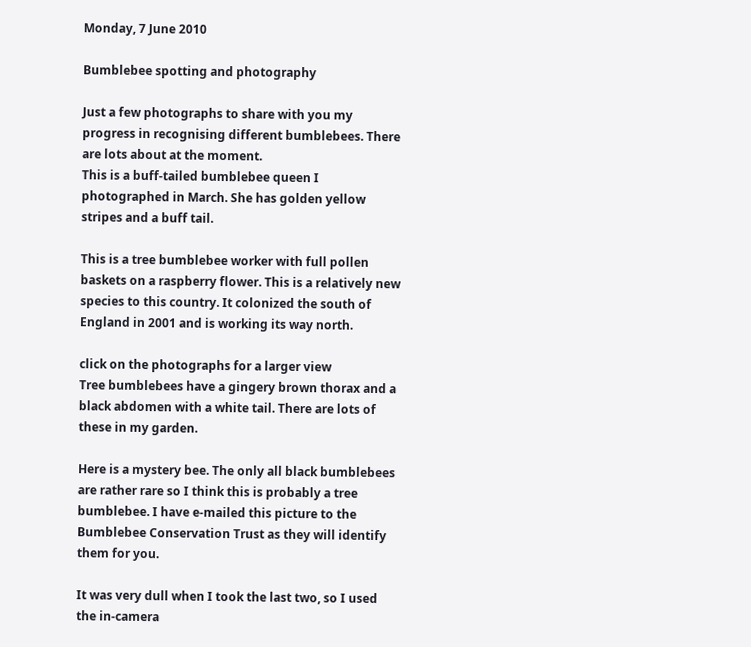Monday, 7 June 2010

Bumblebee spotting and photography

Just a few photographs to share with you my progress in recognising different bumblebees. There are lots about at the moment.
This is a buff-tailed bumblebee queen I photographed in March. She has golden yellow stripes and a buff tail.

This is a tree bumblebee worker with full pollen baskets on a raspberry flower. This is a relatively new species to this country. It colonized the south of England in 2001 and is working its way north.

click on the photographs for a larger view
Tree bumblebees have a gingery brown thorax and a black abdomen with a white tail. There are lots of these in my garden.

Here is a mystery bee. The only all black bumblebees are rather rare so I think this is probably a tree bumblebee. I have e-mailed this picture to the Bumblebee Conservation Trust as they will identify them for you.

It was very dull when I took the last two, so I used the in-camera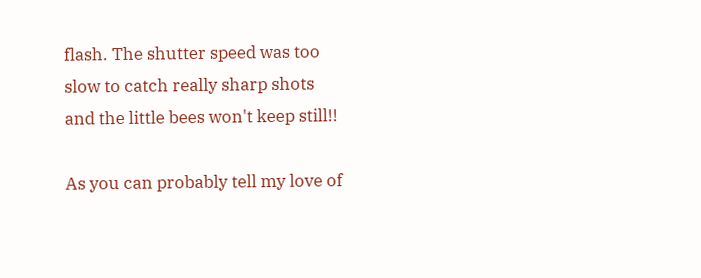flash. The shutter speed was too slow to catch really sharp shots and the little bees won't keep still!!

As you can probably tell my love of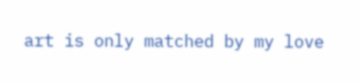art is only matched by my love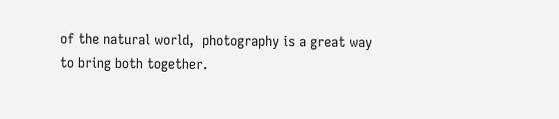of the natural world,  photography is a great way to bring both together.